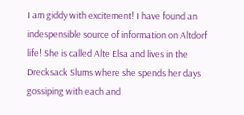I am giddy with excitement! I have found an indespensible source of information on Altdorf life! She is called Alte Elsa and lives in the Drecksack Slums where she spends her days gossiping with each and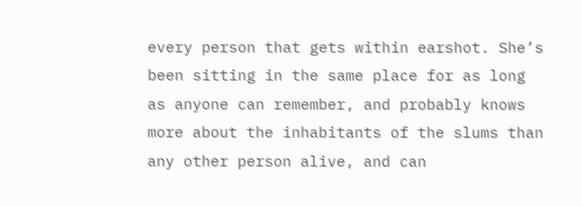every person that gets within earshot. She’s been sitting in the same place for as long as anyone can remember, and probably knows more about the inhabitants of the slums than any other person alive, and can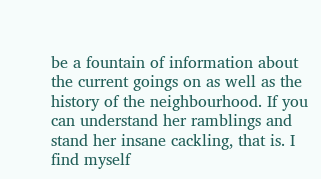be a fountain of information about the current goings on as well as the history of the neighbourhood. If you can understand her ramblings and stand her insane cackling, that is. I find myself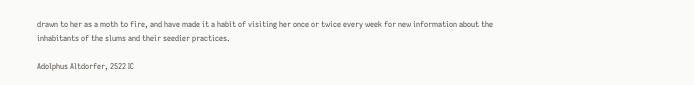drawn to her as a moth to fire, and have made it a habit of visiting her once or twice every week for new information about the inhabitants of the slums and their seedier practices.

Adolphus Altdorfer, 2522 IC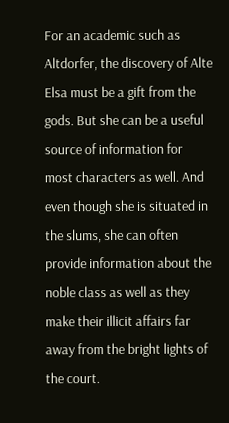For an academic such as Altdorfer, the discovery of Alte Elsa must be a gift from the gods. But she can be a useful source of information for most characters as well. And even though she is situated in the slums, she can often provide information about the noble class as well as they make their illicit affairs far away from the bright lights of the court.